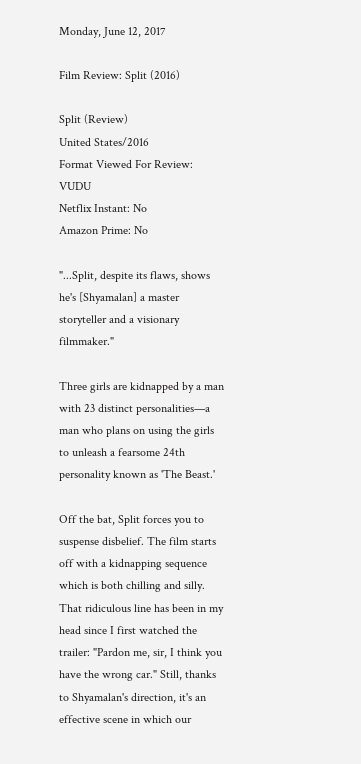Monday, June 12, 2017

Film Review: Split (2016)

Split (Review)
United States/2016
Format Viewed For Review: VUDU
Netflix Instant: No
Amazon Prime: No

"...Split, despite its flaws, shows he's [Shyamalan] a master storyteller and a visionary filmmaker."

Three girls are kidnapped by a man with 23 distinct personalities—a man who plans on using the girls to unleash a fearsome 24th personality known as 'The Beast.'

Off the bat, Split forces you to suspense disbelief. The film starts off with a kidnapping sequence which is both chilling and silly. That ridiculous line has been in my head since I first watched the trailer: "Pardon me, sir, I think you have the wrong car." Still, thanks to Shyamalan's direction, it's an effective scene in which our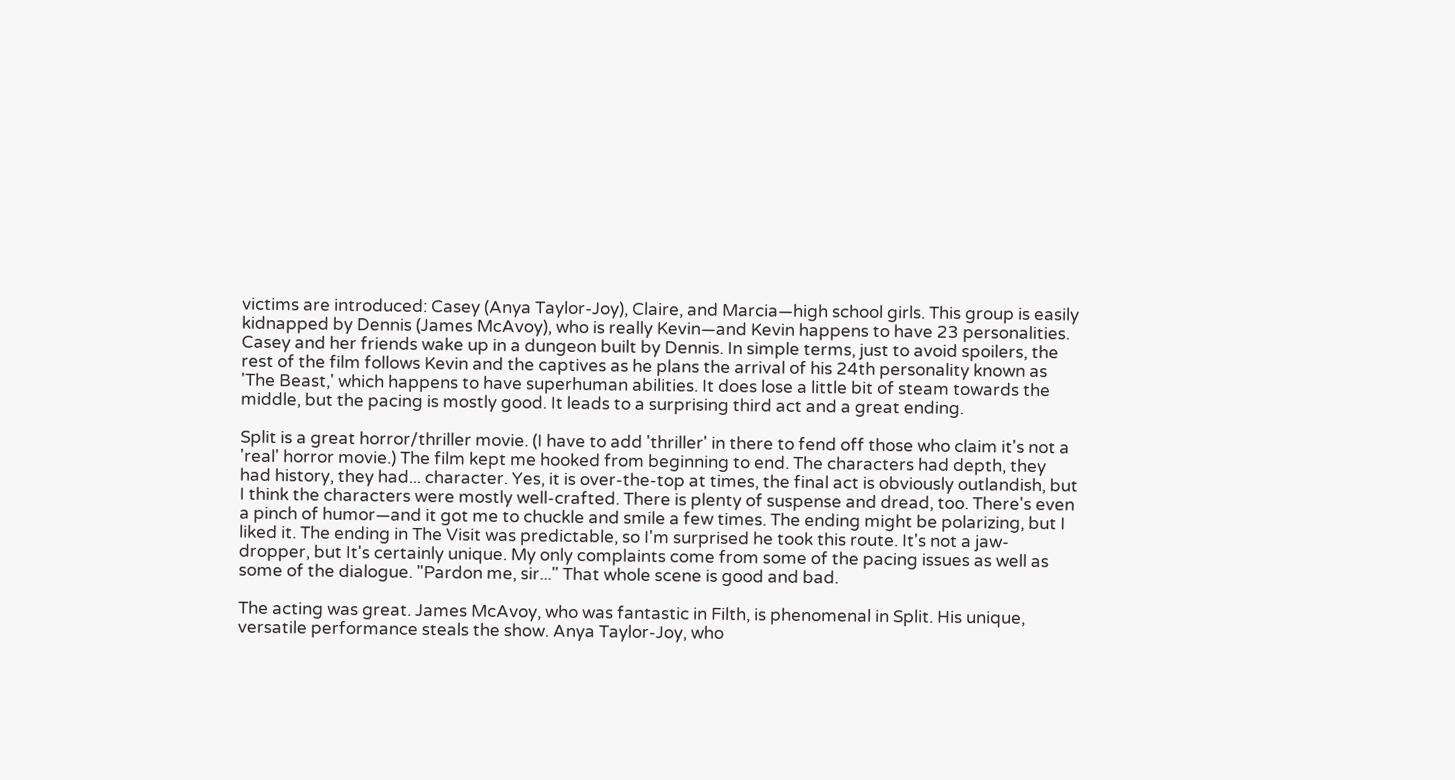victims are introduced: Casey (Anya Taylor-Joy), Claire, and Marcia—high school girls. This group is easily kidnapped by Dennis (James McAvoy), who is really Kevin—and Kevin happens to have 23 personalities. Casey and her friends wake up in a dungeon built by Dennis. In simple terms, just to avoid spoilers, the rest of the film follows Kevin and the captives as he plans the arrival of his 24th personality known as 'The Beast,' which happens to have superhuman abilities. It does lose a little bit of steam towards the middle, but the pacing is mostly good. It leads to a surprising third act and a great ending.

Split is a great horror/thriller movie. (I have to add 'thriller' in there to fend off those who claim it's not a 'real' horror movie.) The film kept me hooked from beginning to end. The characters had depth, they had history, they had... character. Yes, it is over-the-top at times, the final act is obviously outlandish, but I think the characters were mostly well-crafted. There is plenty of suspense and dread, too. There's even a pinch of humor—and it got me to chuckle and smile a few times. The ending might be polarizing, but I liked it. The ending in The Visit was predictable, so I'm surprised he took this route. It's not a jaw-dropper, but It's certainly unique. My only complaints come from some of the pacing issues as well as some of the dialogue. "Pardon me, sir..." That whole scene is good and bad.

The acting was great. James McAvoy, who was fantastic in Filth, is phenomenal in Split. His unique, versatile performance steals the show. Anya Taylor-Joy, who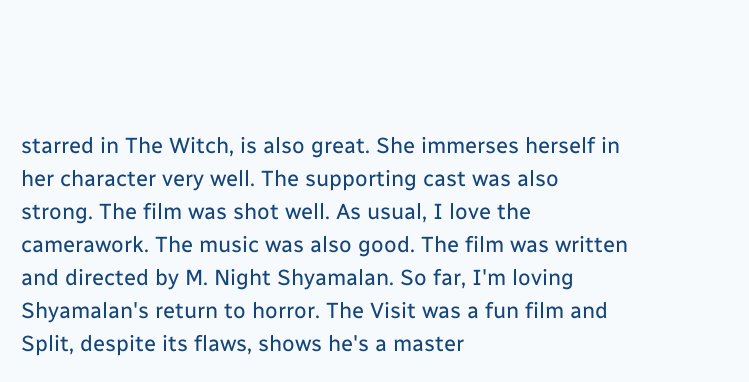starred in The Witch, is also great. She immerses herself in her character very well. The supporting cast was also strong. The film was shot well. As usual, I love the camerawork. The music was also good. The film was written and directed by M. Night Shyamalan. So far, I'm loving Shyamalan's return to horror. The Visit was a fun film and Split, despite its flaws, shows he's a master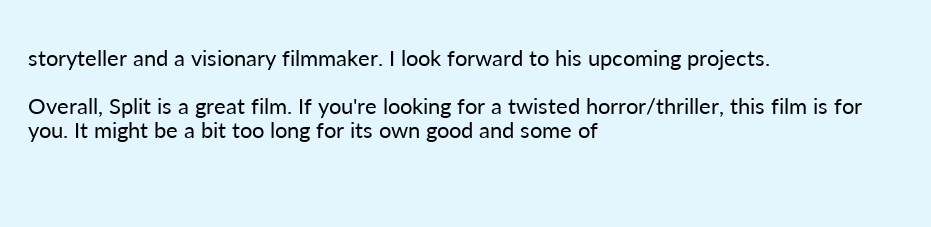storyteller and a visionary filmmaker. I look forward to his upcoming projects.

Overall, Split is a great film. If you're looking for a twisted horror/thriller, this film is for you. It might be a bit too long for its own good and some of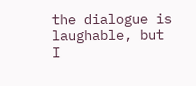the dialogue is laughable, but I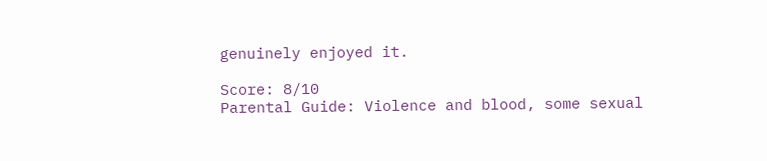genuinely enjoyed it.

Score: 8/10
Parental Guide: Violence and blood, some sexual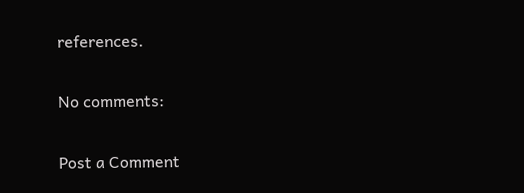references.

No comments:

Post a Comment